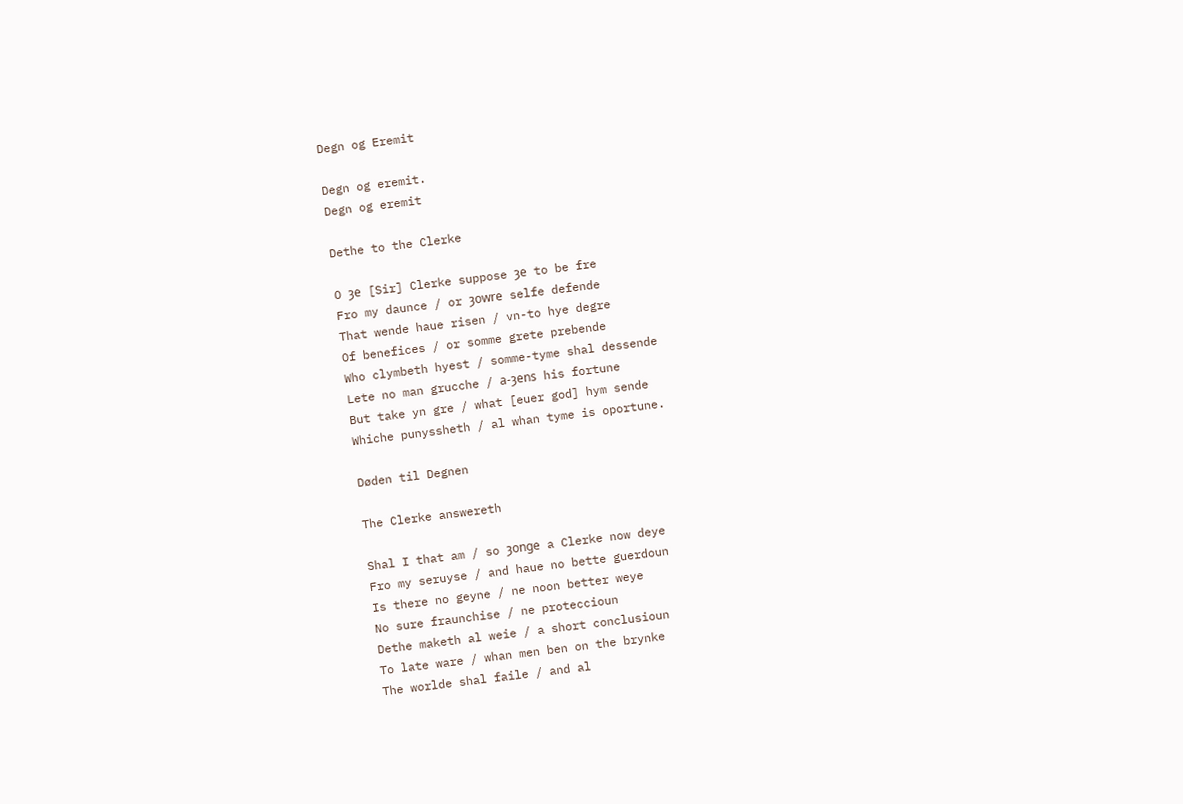Degn og Eremit

Degn og eremit.
Degn og eremit

Dethe to the Clerke

O ȝe [Sir] Clerke suppose ȝe to be fre
Fro my daunce / or ȝowre selfe defende
That wende haue risen / vn-to hye degre
Of benefices / or somme grete prebende
Who clymbeth hyest / somme-tyme shal dessende
Lete no man grucche / a-ȝens his fortune
But take yn gre / what [euer god] hym sende
Whiche punyssheth / al whan tyme is oportune.

Døden til Degnen

The Clerke answereth

Shal I that am / so ȝonge a Clerke now deye
Fro my seruyse / and haue no bette guerdoun
Is there no geyne / ne noon better weye
No sure fraunchise / ne proteccioun
Dethe maketh al weie / a short conclusioun
To late ware / whan men ben on the brynke
The worlde shal faile / and al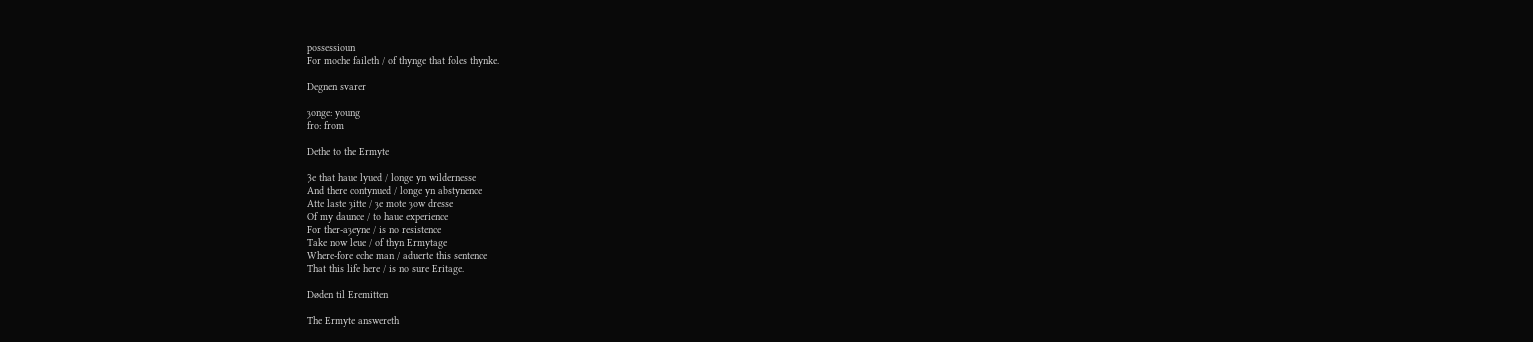possessioun
For moche faileth / of thynge that foles thynke.

Degnen svarer

ȝonge: young
fro: from

Dethe to the Ermyte

Ȝe that haue lyued / longe yn wildernesse
And there contynued / longe yn abstynence
Atte laste ȝitte / ȝe mote ȝow dresse
Of my daunce / to haue experience
For ther-aȝeyne / is no resistence
Take now leue / of thyn Ermytage
Where-fore eche man / aduerte this sentence
That this life here / is no sure Eritage.

Døden til Eremitten

The Ermyte answereth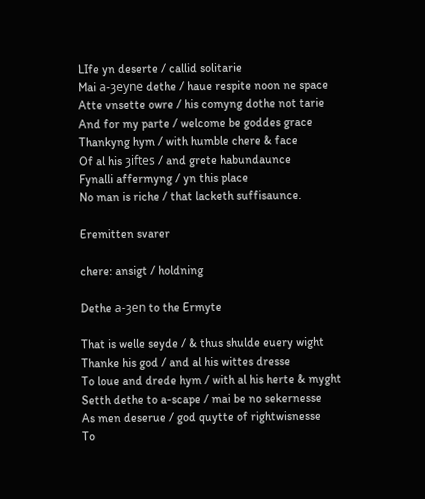LIfe yn deserte / callid solitarie
Mai a-ȝeyne dethe / haue respite noon ne space
Atte vnsette owre / his comyng dothe not tarie
And for my parte / welcome be goddes grace
Thankyng hym / with humble chere & face
Of al his ȝiftes / and grete habundaunce
Fynalli affermyng / yn this place
No man is riche / that lacketh suffisaunce.

Eremitten svarer

chere: ansigt / holdning

Dethe a-ȝen to the Ermyte

That is welle seyde / & thus shulde euery wight
Thanke his god / and al his wittes dresse
To loue and drede hym / with al his herte & myght
Setth dethe to a-scape / mai be no sekernesse
As men deserue / god quytte of rightwisnesse
To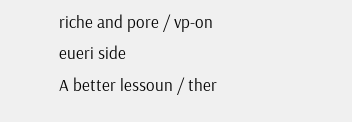riche and pore / vp-on eueri side
A better lessoun / ther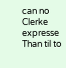can no Clerke expresse
Than til to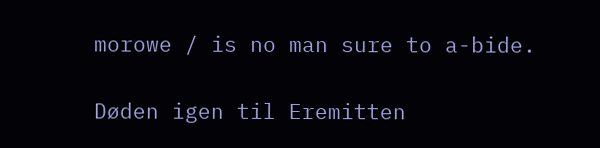morowe / is no man sure to a-bide.

Døden igen til Eremitten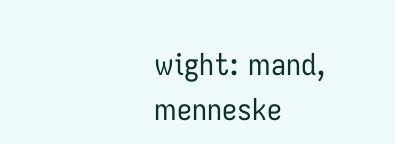wight: mand, menneske